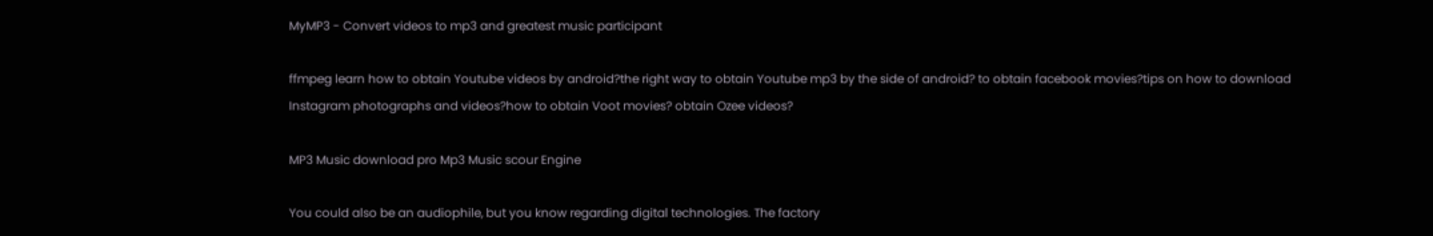MyMP3 - Convert videos to mp3 and greatest music participant

ffmpeg learn how to obtain Youtube videos by android?the right way to obtain Youtube mp3 by the side of android? to obtain facebook movies?tips on how to download Instagram photographs and videos?how to obtain Voot movies? obtain Ozee videos?

MP3 Music download pro Mp3 Music scour Engine

You could also be an audiophile, but you know regarding digital technologies. The factory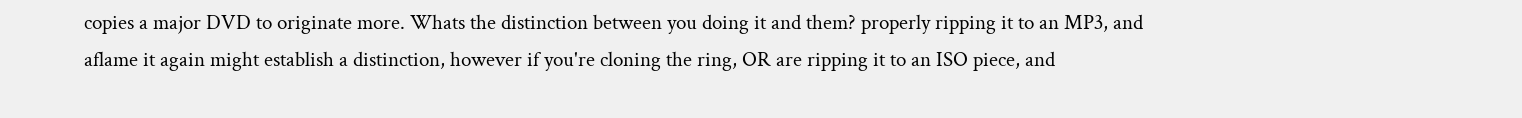copies a major DVD to originate more. Whats the distinction between you doing it and them? properly ripping it to an MP3, and aflame it again might establish a distinction, however if you're cloning the ring, OR are ripping it to an ISO piece, and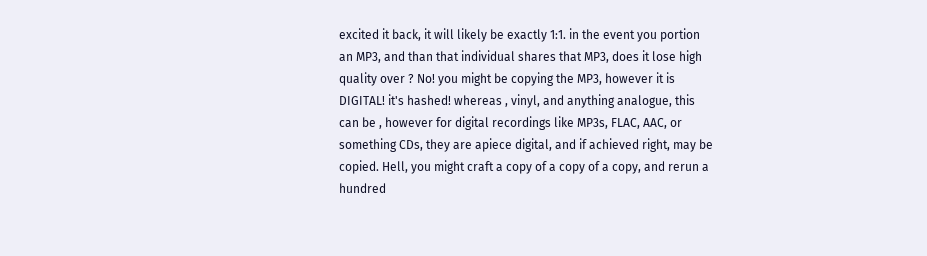excited it back, it will likely be exactly 1:1. in the event you portion an MP3, and than that individual shares that MP3, does it lose high quality over ? No! you might be copying the MP3, however it is DIGITAL! it's hashed! whereas , vinyl, and anything analogue, this can be , however for digital recordings like MP3s, FLAC, AAC, or something CDs, they are apiece digital, and if achieved right, may be copied. Hell, you might craft a copy of a copy of a copy, and rerun a hundred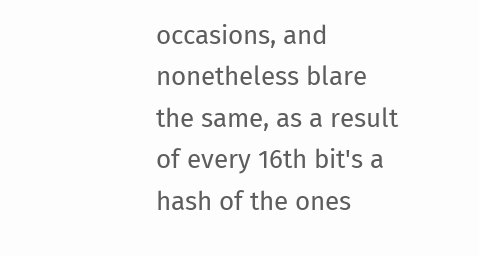occasions, and nonetheless blare the same, as a result of every 16th bit's a hash of the ones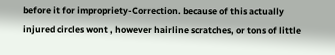before it for impropriety-Correction. because of this actually injured circles wont , however hairline scratches, or tons of little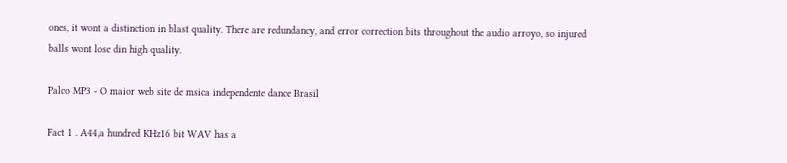ones, it wont a distinction in blast quality. There are redundancy, and error correction bits throughout the audio arroyo, so injured balls wont lose din high quality.

Palco MP3 - O maior web site de msica independente dance Brasil

Fact 1 . A44,a hundred KHz16 bit WAV has a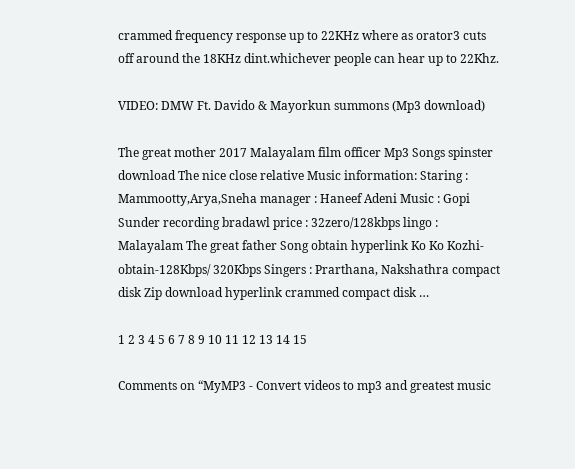crammed frequency response up to 22KHz where as orator3 cuts off around the 18KHz dint.whichever people can hear up to 22Khz.

VIDEO: DMW Ft. Davido & Mayorkun summons (Mp3 download)

The great mother 2017 Malayalam film officer Mp3 Songs spinster download The nice close relative Music information: Staring : Mammootty,Arya,Sneha manager : Haneef Adeni Music : Gopi Sunder recording bradawl price : 32zero/128kbps lingo : Malayalam The great father Song obtain hyperlink Ko Ko Kozhi-obtain-128Kbps/ 320Kbps Singers : Prarthana, Nakshathra compact disk Zip download hyperlink crammed compact disk …

1 2 3 4 5 6 7 8 9 10 11 12 13 14 15

Comments on “MyMP3 - Convert videos to mp3 and greatest music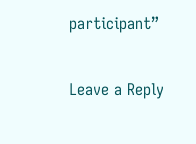participant”

Leave a Reply